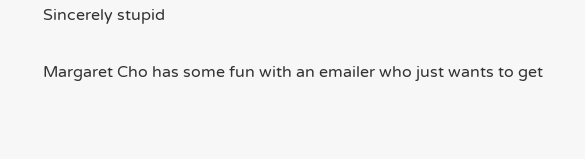Sincerely stupid

Margaret Cho has some fun with an emailer who just wants to get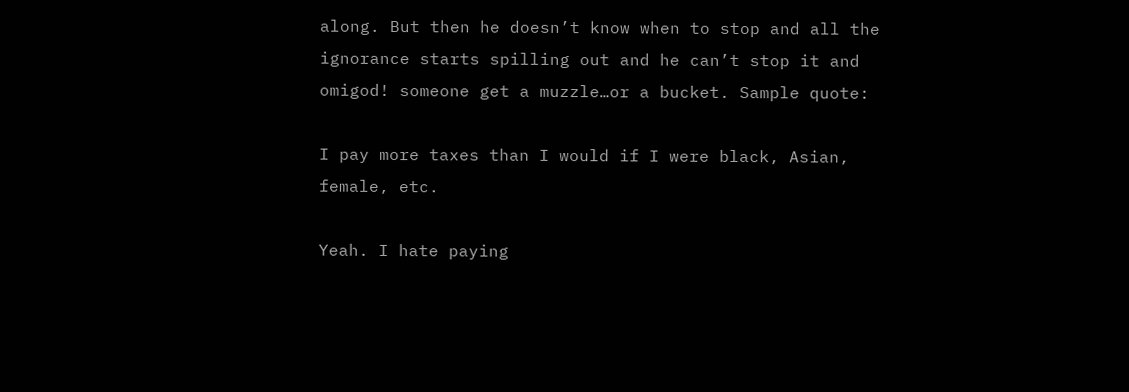along. But then he doesn’t know when to stop and all the ignorance starts spilling out and he can’t stop it and omigod! someone get a muzzle…or a bucket. Sample quote:

I pay more taxes than I would if I were black, Asian, female, etc.

Yeah. I hate paying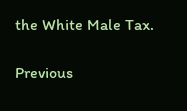the White Male Tax.

Previous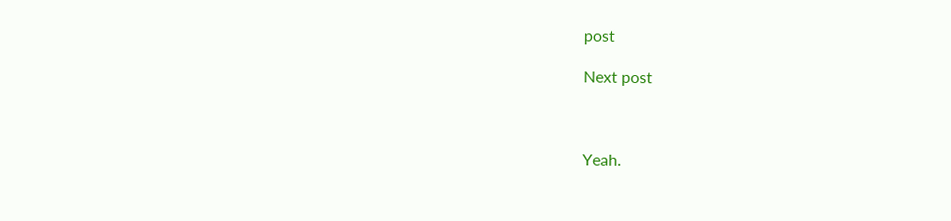post

Next post



Yeah.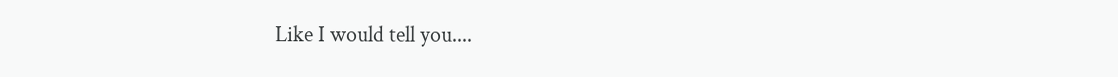Like I would tell you....